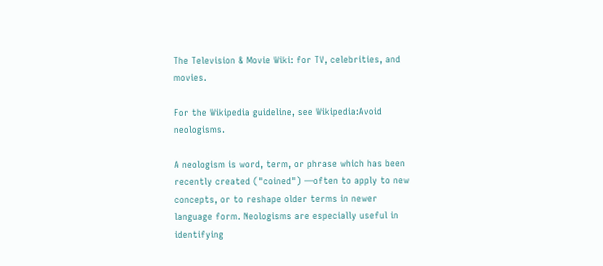The Television & Movie Wiki: for TV, celebrities, and movies.

For the Wikipedia guideline, see Wikipedia:Avoid neologisms.

A neologism is word, term, or phrase which has been recently created ("coined") —often to apply to new concepts, or to reshape older terms in newer language form. Neologisms are especially useful in identifying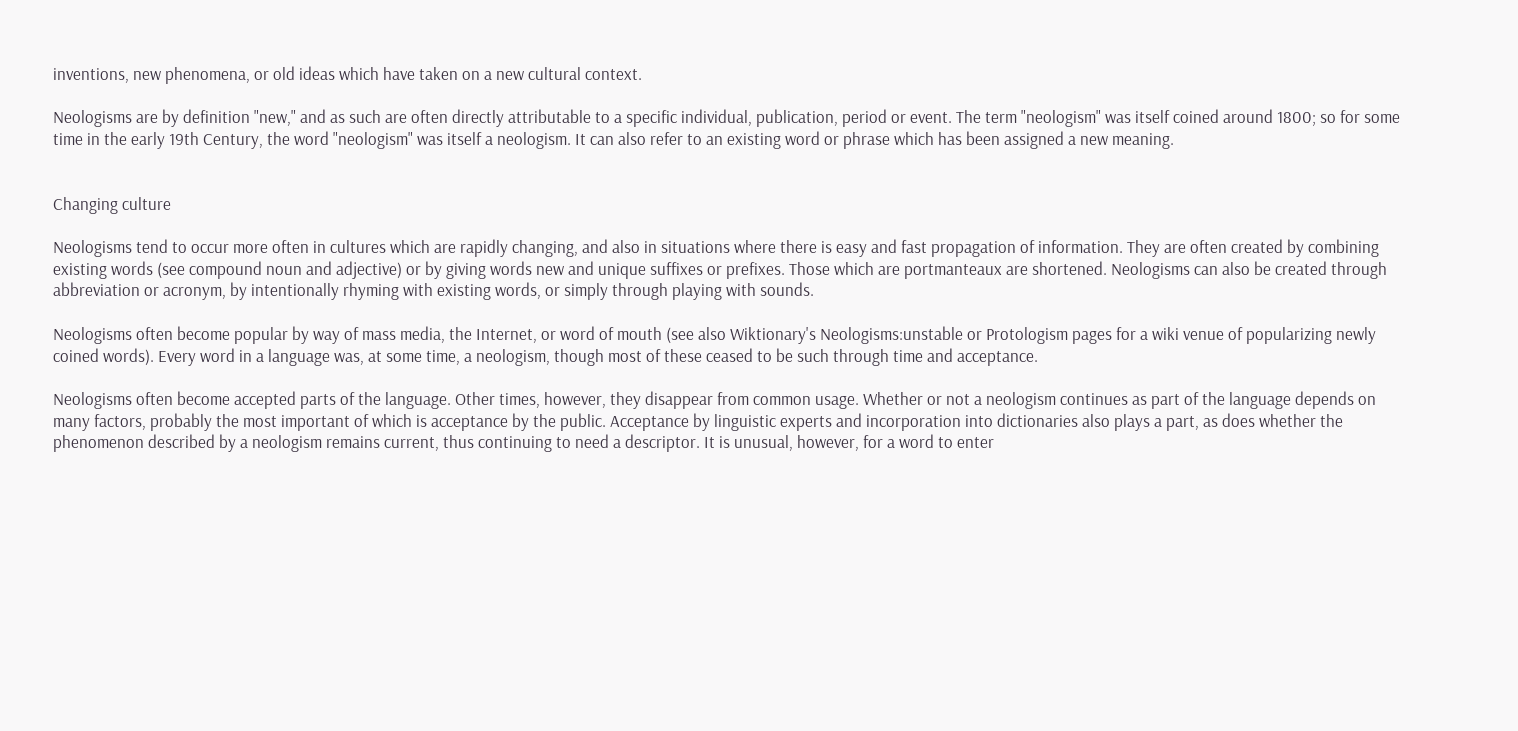inventions, new phenomena, or old ideas which have taken on a new cultural context.

Neologisms are by definition "new," and as such are often directly attributable to a specific individual, publication, period or event. The term "neologism" was itself coined around 1800; so for some time in the early 19th Century, the word "neologism" was itself a neologism. It can also refer to an existing word or phrase which has been assigned a new meaning.


Changing culture

Neologisms tend to occur more often in cultures which are rapidly changing, and also in situations where there is easy and fast propagation of information. They are often created by combining existing words (see compound noun and adjective) or by giving words new and unique suffixes or prefixes. Those which are portmanteaux are shortened. Neologisms can also be created through abbreviation or acronym, by intentionally rhyming with existing words, or simply through playing with sounds.

Neologisms often become popular by way of mass media, the Internet, or word of mouth (see also Wiktionary's Neologisms:unstable or Protologism pages for a wiki venue of popularizing newly coined words). Every word in a language was, at some time, a neologism, though most of these ceased to be such through time and acceptance.

Neologisms often become accepted parts of the language. Other times, however, they disappear from common usage. Whether or not a neologism continues as part of the language depends on many factors, probably the most important of which is acceptance by the public. Acceptance by linguistic experts and incorporation into dictionaries also plays a part, as does whether the phenomenon described by a neologism remains current, thus continuing to need a descriptor. It is unusual, however, for a word to enter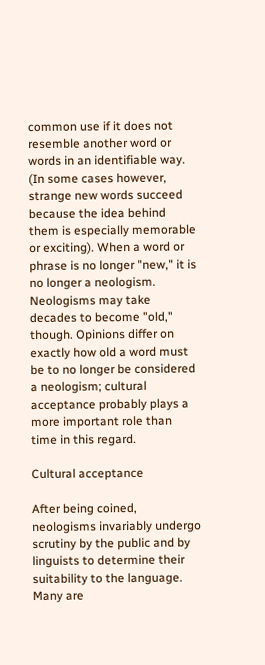common use if it does not resemble another word or words in an identifiable way. (In some cases however, strange new words succeed because the idea behind them is especially memorable or exciting). When a word or phrase is no longer "new," it is no longer a neologism. Neologisms may take decades to become "old," though. Opinions differ on exactly how old a word must be to no longer be considered a neologism; cultural acceptance probably plays a more important role than time in this regard.

Cultural acceptance

After being coined, neologisms invariably undergo scrutiny by the public and by linguists to determine their suitability to the language. Many are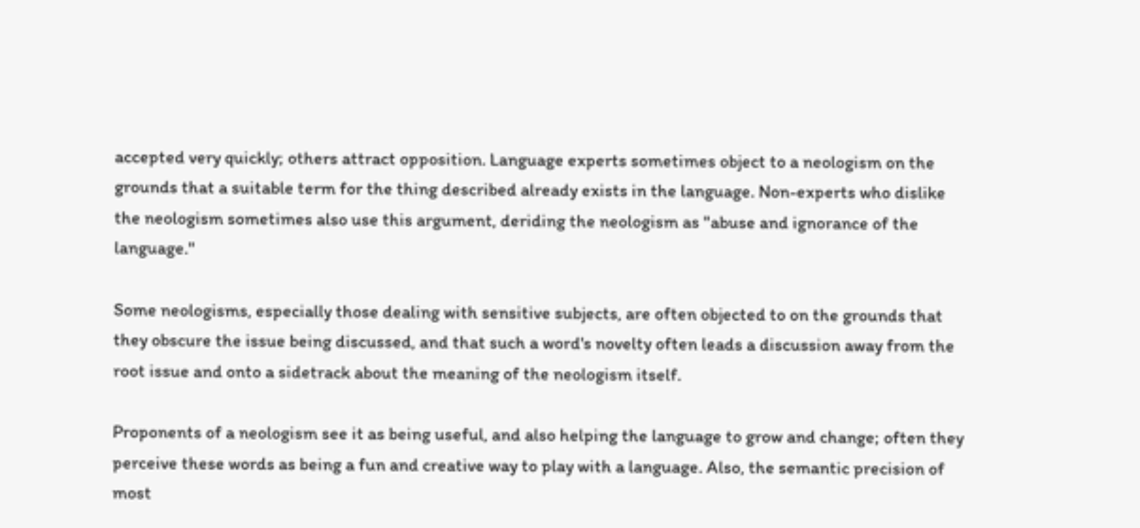accepted very quickly; others attract opposition. Language experts sometimes object to a neologism on the grounds that a suitable term for the thing described already exists in the language. Non-experts who dislike the neologism sometimes also use this argument, deriding the neologism as "abuse and ignorance of the language."

Some neologisms, especially those dealing with sensitive subjects, are often objected to on the grounds that they obscure the issue being discussed, and that such a word's novelty often leads a discussion away from the root issue and onto a sidetrack about the meaning of the neologism itself.

Proponents of a neologism see it as being useful, and also helping the language to grow and change; often they perceive these words as being a fun and creative way to play with a language. Also, the semantic precision of most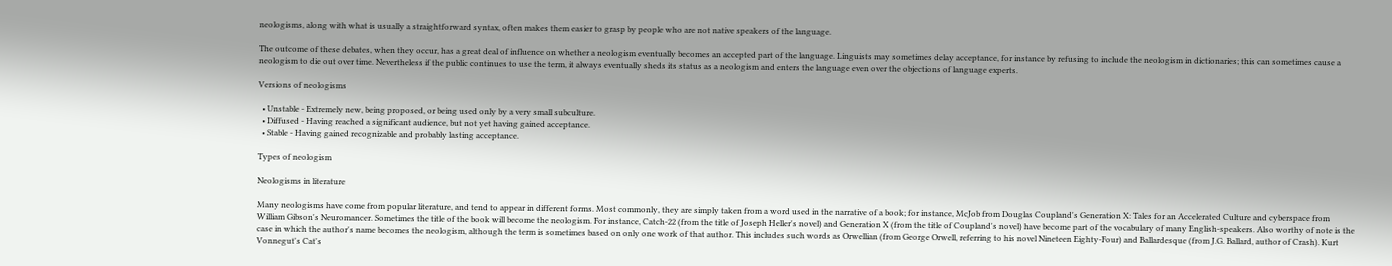neologisms, along with what is usually a straightforward syntax, often makes them easier to grasp by people who are not native speakers of the language.

The outcome of these debates, when they occur, has a great deal of influence on whether a neologism eventually becomes an accepted part of the language. Linguists may sometimes delay acceptance, for instance by refusing to include the neologism in dictionaries; this can sometimes cause a neologism to die out over time. Nevertheless if the public continues to use the term, it always eventually sheds its status as a neologism and enters the language even over the objections of language experts.

Versions of neologisms

  • Unstable - Extremely new, being proposed, or being used only by a very small subculture.
  • Diffused - Having reached a significant audience, but not yet having gained acceptance.
  • Stable - Having gained recognizable and probably lasting acceptance.

Types of neologism

Neologisms in literature

Many neologisms have come from popular literature, and tend to appear in different forms. Most commonly, they are simply taken from a word used in the narrative of a book; for instance, McJob from Douglas Coupland's Generation X: Tales for an Accelerated Culture and cyberspace from William Gibson's Neuromancer. Sometimes the title of the book will become the neologism. For instance, Catch-22 (from the title of Joseph Heller's novel) and Generation X (from the title of Coupland's novel) have become part of the vocabulary of many English-speakers. Also worthy of note is the case in which the author's name becomes the neologism, although the term is sometimes based on only one work of that author. This includes such words as Orwellian (from George Orwell, referring to his novel Nineteen Eighty-Four) and Ballardesque (from J.G. Ballard, author of Crash). Kurt Vonnegut's Cat's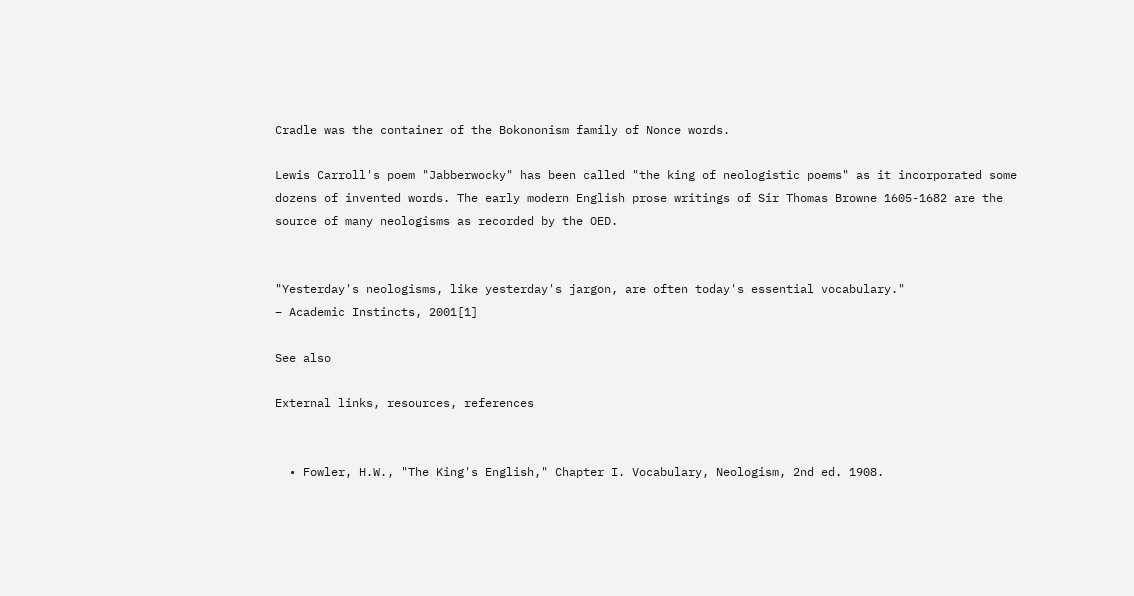Cradle was the container of the Bokononism family of Nonce words.

Lewis Carroll's poem "Jabberwocky" has been called "the king of neologistic poems" as it incorporated some dozens of invented words. The early modern English prose writings of Sir Thomas Browne 1605-1682 are the source of many neologisms as recorded by the OED.


"Yesterday's neologisms, like yesterday's jargon, are often today's essential vocabulary."
– Academic Instincts, 2001[1]

See also

External links, resources, references


  • Fowler, H.W., "The King's English," Chapter I. Vocabulary, Neologism, 2nd ed. 1908.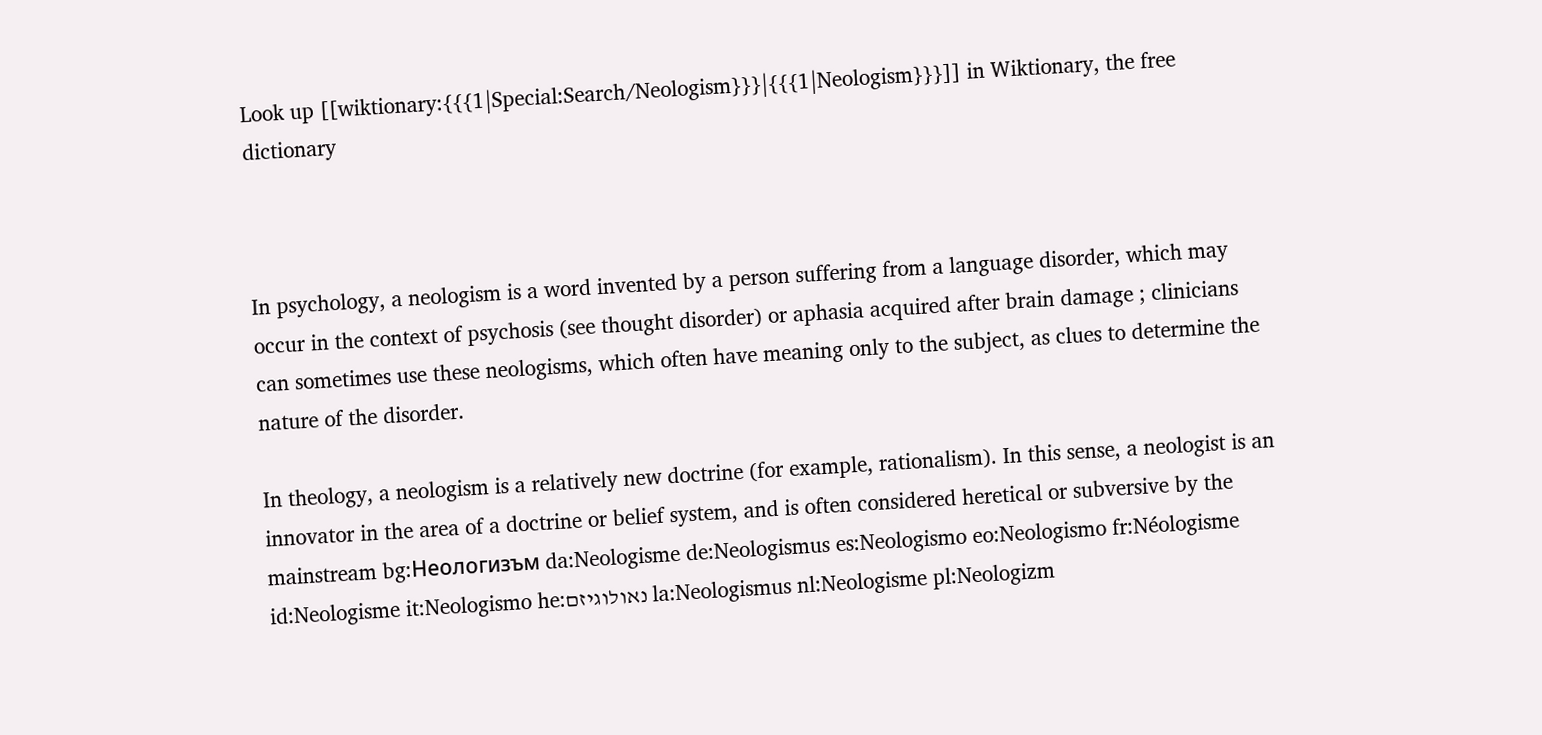Look up [[wiktionary:{{{1|Special:Search/Neologism}}}|{{{1|Neologism}}}]] in Wiktionary, the free dictionary



In psychology, a neologism is a word invented by a person suffering from a language disorder, which may occur in the context of psychosis (see thought disorder) or aphasia acquired after brain damage ; clinicians can sometimes use these neologisms, which often have meaning only to the subject, as clues to determine the nature of the disorder.

In theology, a neologism is a relatively new doctrine (for example, rationalism). In this sense, a neologist is an innovator in the area of a doctrine or belief system, and is often considered heretical or subversive by the mainstream bg:Неологизъм da:Neologisme de:Neologismus es:Neologismo eo:Neologismo fr:Néologisme id:Neologisme it:Neologismo he:נאולוגיזם la:Neologismus nl:Neologisme pl:Neologizm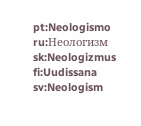pt:Neologismo ru:Неологизм sk:Neologizmus fi:Uudissana sv:Neologism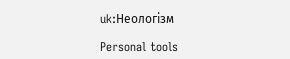uk:Неологізм

Personal tools